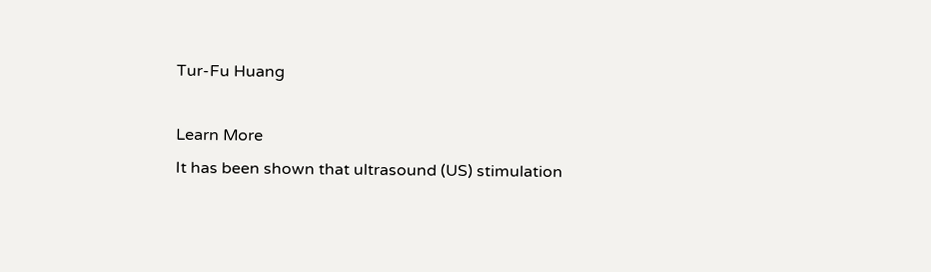Tur-Fu Huang

Learn More
It has been shown that ultrasound (US) stimulation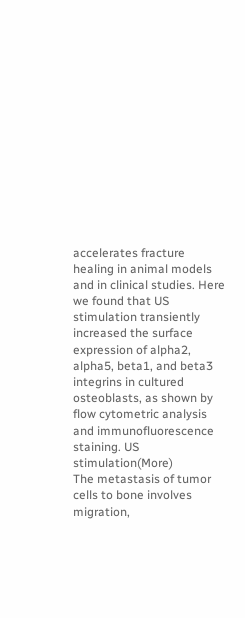accelerates fracture healing in animal models and in clinical studies. Here we found that US stimulation transiently increased the surface expression of alpha2, alpha5, beta1, and beta3 integrins in cultured osteoblasts, as shown by flow cytometric analysis and immunofluorescence staining. US stimulation(More)
The metastasis of tumor cells to bone involves migration,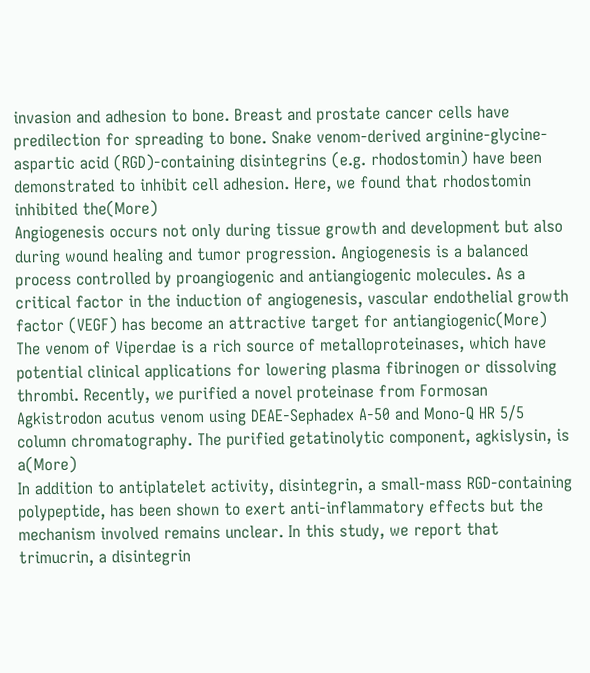invasion and adhesion to bone. Breast and prostate cancer cells have predilection for spreading to bone. Snake venom-derived arginine-glycine-aspartic acid (RGD)-containing disintegrins (e.g. rhodostomin) have been demonstrated to inhibit cell adhesion. Here, we found that rhodostomin inhibited the(More)
Angiogenesis occurs not only during tissue growth and development but also during wound healing and tumor progression. Angiogenesis is a balanced process controlled by proangiogenic and antiangiogenic molecules. As a critical factor in the induction of angiogenesis, vascular endothelial growth factor (VEGF) has become an attractive target for antiangiogenic(More)
The venom of Viperdae is a rich source of metalloproteinases, which have potential clinical applications for lowering plasma fibrinogen or dissolving thrombi. Recently, we purified a novel proteinase from Formosan Agkistrodon acutus venom using DEAE-Sephadex A-50 and Mono-Q HR 5/5 column chromatography. The purified getatinolytic component, agkislysin, is a(More)
In addition to antiplatelet activity, disintegrin, a small-mass RGD-containing polypeptide, has been shown to exert anti-inflammatory effects but the mechanism involved remains unclear. In this study, we report that trimucrin, a disintegrin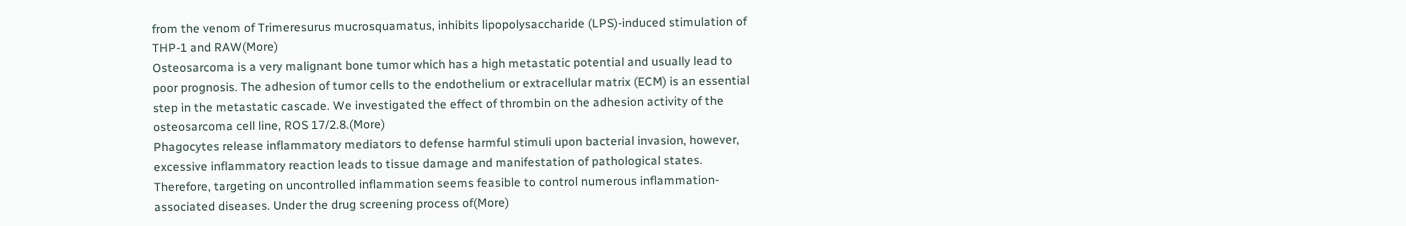from the venom of Trimeresurus mucrosquamatus, inhibits lipopolysaccharide (LPS)-induced stimulation of THP-1 and RAW(More)
Osteosarcoma is a very malignant bone tumor which has a high metastatic potential and usually lead to poor prognosis. The adhesion of tumor cells to the endothelium or extracellular matrix (ECM) is an essential step in the metastatic cascade. We investigated the effect of thrombin on the adhesion activity of the osteosarcoma cell line, ROS 17/2.8.(More)
Phagocytes release inflammatory mediators to defense harmful stimuli upon bacterial invasion, however, excessive inflammatory reaction leads to tissue damage and manifestation of pathological states. Therefore, targeting on uncontrolled inflammation seems feasible to control numerous inflammation-associated diseases. Under the drug screening process of(More)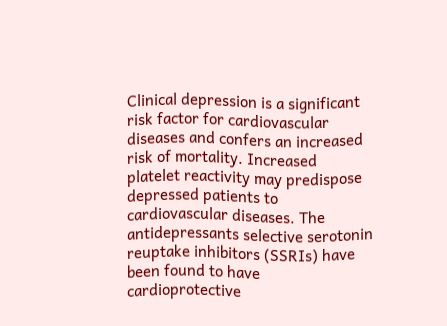Clinical depression is a significant risk factor for cardiovascular diseases and confers an increased risk of mortality. Increased platelet reactivity may predispose depressed patients to cardiovascular diseases. The antidepressants selective serotonin reuptake inhibitors (SSRIs) have been found to have cardioprotective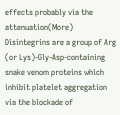effects probably via the attenuation(More)
Disintegrins are a group of Arg (or Lys)-Gly-Asp-containing snake venom proteins which inhibit platelet aggregation via the blockade of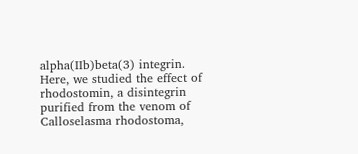alpha(IIb)beta(3) integrin. Here, we studied the effect of rhodostomin, a disintegrin purified from the venom of Calloselasma rhodostoma,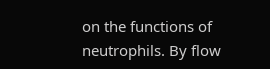on the functions of neutrophils. By flow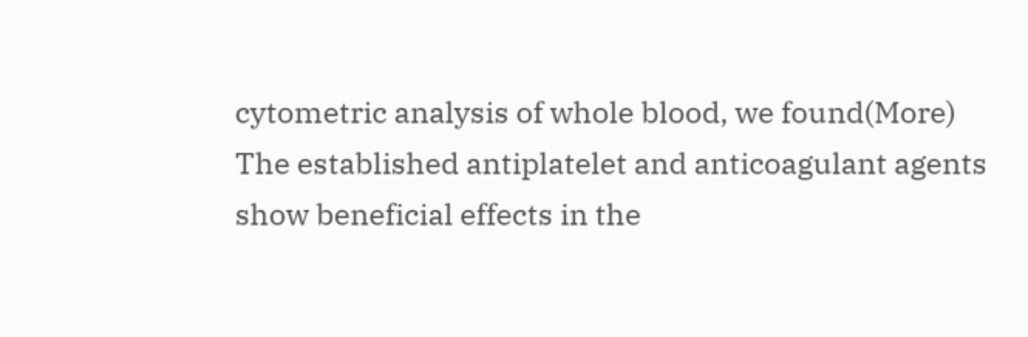cytometric analysis of whole blood, we found(More)
The established antiplatelet and anticoagulant agents show beneficial effects in the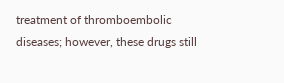treatment of thromboembolic diseases; however, these drugs still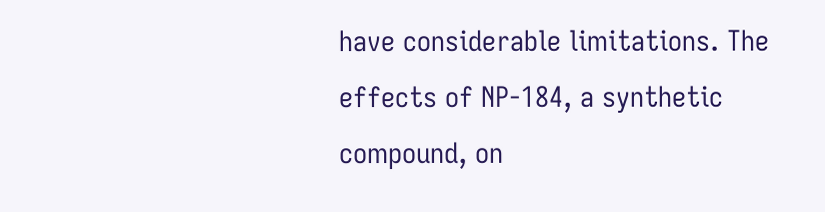have considerable limitations. The effects of NP-184, a synthetic compound, on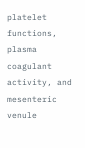platelet functions, plasma coagulant activity, and mesenteric venule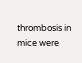thrombosis in mice were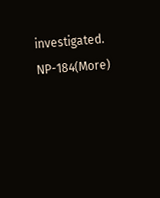investigated. NP-184(More)